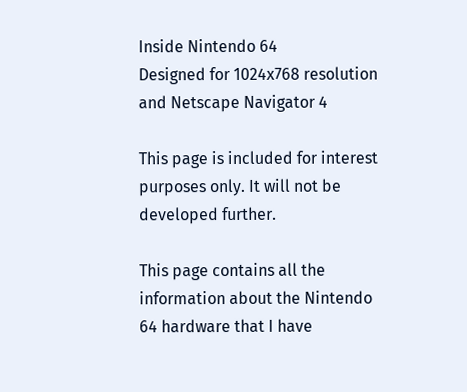Inside Nintendo 64
Designed for 1024x768 resolution and Netscape Navigator 4

This page is included for interest purposes only. It will not be developed further.

This page contains all the information about the Nintendo 64 hardware that I have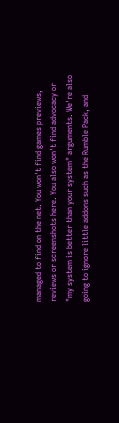managed to find on the net. You won't find games previews, reviews or screenshots here. You also won't find advocacy or "my system is better than your system" arguments. We're also going to ignore little addons such as the Rumble Pack, and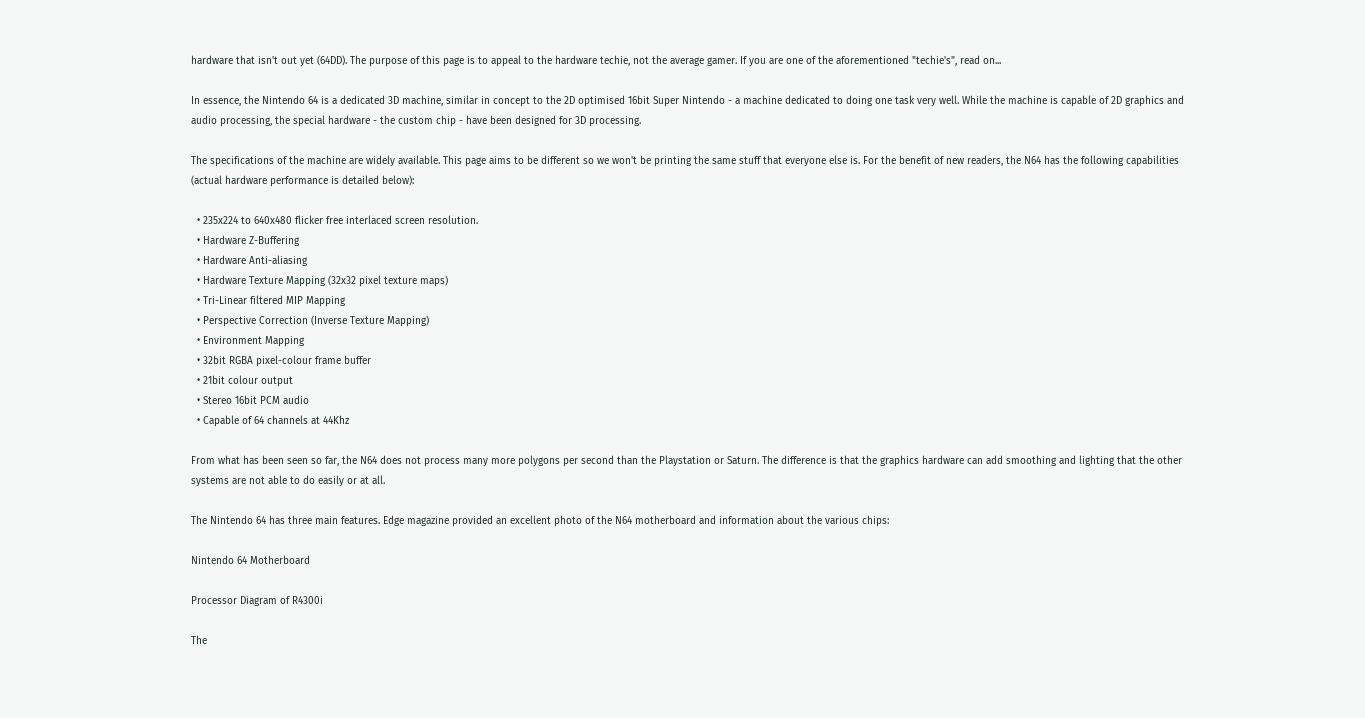hardware that isn't out yet (64DD). The purpose of this page is to appeal to the hardware techie, not the average gamer. If you are one of the aforementioned "techie's", read on...

In essence, the Nintendo 64 is a dedicated 3D machine, similar in concept to the 2D optimised 16bit Super Nintendo - a machine dedicated to doing one task very well. While the machine is capable of 2D graphics and audio processing, the special hardware - the custom chip - have been designed for 3D processing.

The specifications of the machine are widely available. This page aims to be different so we won't be printing the same stuff that everyone else is. For the benefit of new readers, the N64 has the following capabilities (actual hardware performance is detailed below):

  • 235x224 to 640x480 flicker free interlaced screen resolution.
  • Hardware Z-Buffering
  • Hardware Anti-aliasing
  • Hardware Texture Mapping (32x32 pixel texture maps)
  • Tri-Linear filtered MIP Mapping
  • Perspective Correction (Inverse Texture Mapping)
  • Environment Mapping
  • 32bit RGBA pixel-colour frame buffer
  • 21bit colour output
  • Stereo 16bit PCM audio
  • Capable of 64 channels at 44Khz

From what has been seen so far, the N64 does not process many more polygons per second than the Playstation or Saturn. The difference is that the graphics hardware can add smoothing and lighting that the other systems are not able to do easily or at all.

The Nintendo 64 has three main features. Edge magazine provided an excellent photo of the N64 motherboard and information about the various chips:

Nintendo 64 Motherboard

Processor Diagram of R4300i

The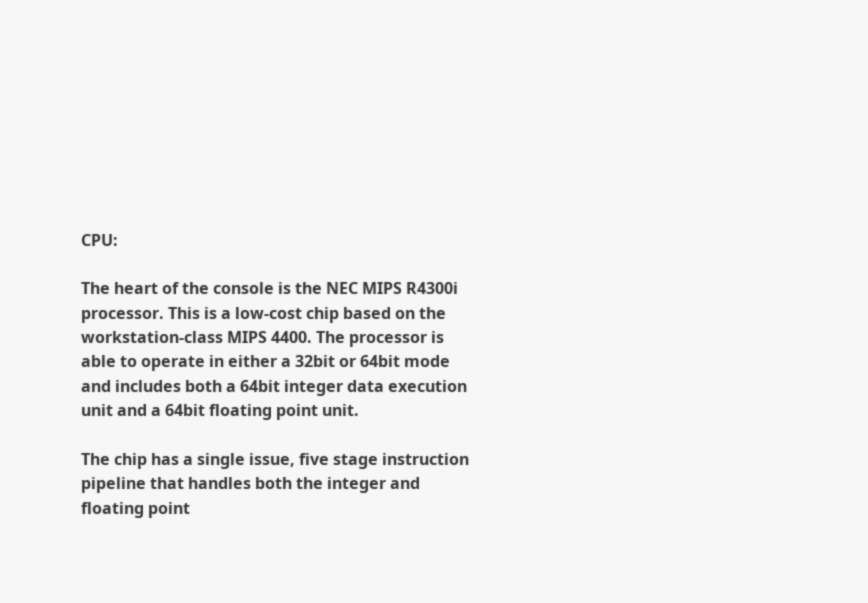CPU:

The heart of the console is the NEC MIPS R4300i processor. This is a low-cost chip based on the workstation-class MIPS 4400. The processor is able to operate in either a 32bit or 64bit mode and includes both a 64bit integer data execution unit and a 64bit floating point unit.

The chip has a single issue, five stage instruction pipeline that handles both the integer and floating point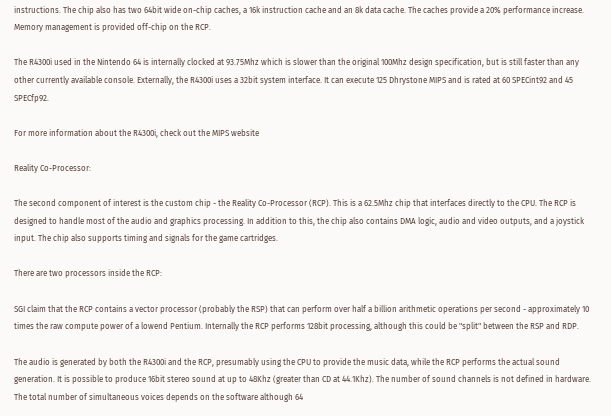instructions. The chip also has two 64bit wide on-chip caches, a 16k instruction cache and an 8k data cache. The caches provide a 20% performance increase. Memory management is provided off-chip on the RCP.

The R4300i used in the Nintendo 64 is internally clocked at 93.75Mhz which is slower than the original 100Mhz design specification, but is still faster than any other currently available console. Externally, the R4300i uses a 32bit system interface. It can execute 125 Dhrystone MIPS and is rated at 60 SPECint92 and 45 SPECfp92.

For more information about the R4300i, check out the MIPS website

Reality Co-Processor:

The second component of interest is the custom chip - the Reality Co-Processor (RCP). This is a 62.5Mhz chip that interfaces directly to the CPU. The RCP is designed to handle most of the audio and graphics processing. In addition to this, the chip also contains DMA logic, audio and video outputs, and a joystick input. The chip also supports timing and signals for the game cartridges.

There are two processors inside the RCP:

SGI claim that the RCP contains a vector processor (probably the RSP) that can perform over half a billion arithmetic operations per second - approximately 10 times the raw compute power of a lowend Pentium. Internally the RCP performs 128bit processing, although this could be "split" between the RSP and RDP.

The audio is generated by both the R4300i and the RCP, presumably using the CPU to provide the music data, while the RCP performs the actual sound generation. It is possible to produce 16bit stereo sound at up to 48Khz (greater than CD at 44.1Khz). The number of sound channels is not defined in hardware. The total number of simultaneous voices depends on the software although 64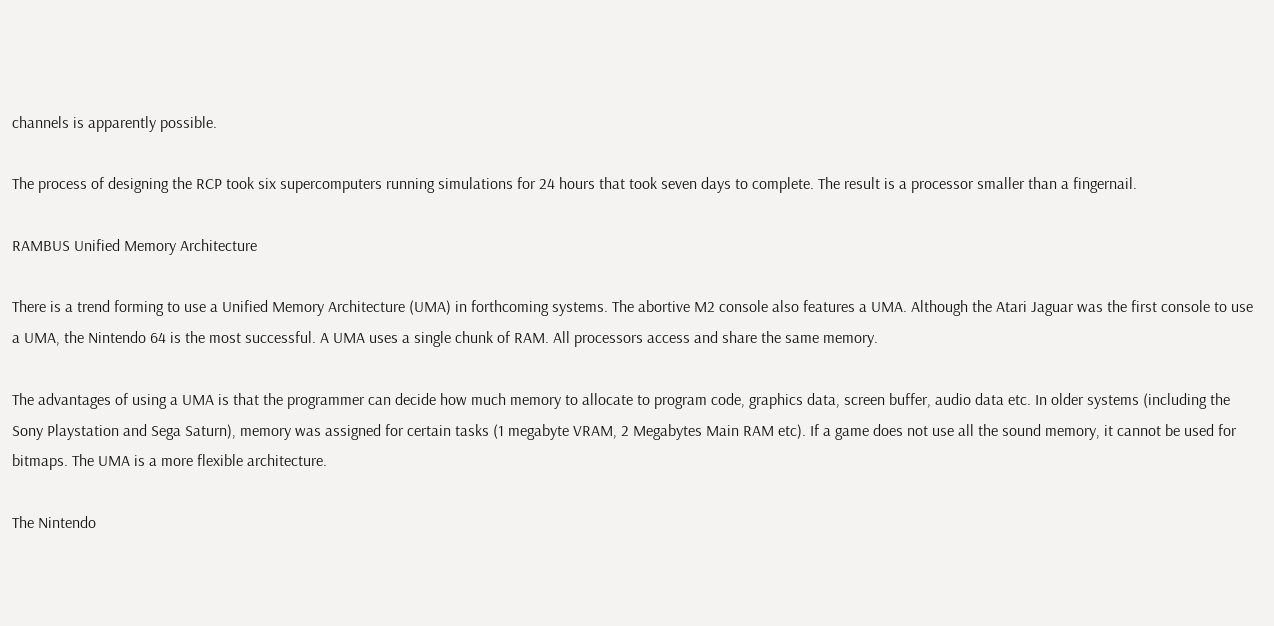channels is apparently possible.

The process of designing the RCP took six supercomputers running simulations for 24 hours that took seven days to complete. The result is a processor smaller than a fingernail.

RAMBUS Unified Memory Architecture

There is a trend forming to use a Unified Memory Architecture (UMA) in forthcoming systems. The abortive M2 console also features a UMA. Although the Atari Jaguar was the first console to use a UMA, the Nintendo 64 is the most successful. A UMA uses a single chunk of RAM. All processors access and share the same memory.

The advantages of using a UMA is that the programmer can decide how much memory to allocate to program code, graphics data, screen buffer, audio data etc. In older systems (including the Sony Playstation and Sega Saturn), memory was assigned for certain tasks (1 megabyte VRAM, 2 Megabytes Main RAM etc). If a game does not use all the sound memory, it cannot be used for bitmaps. The UMA is a more flexible architecture.

The Nintendo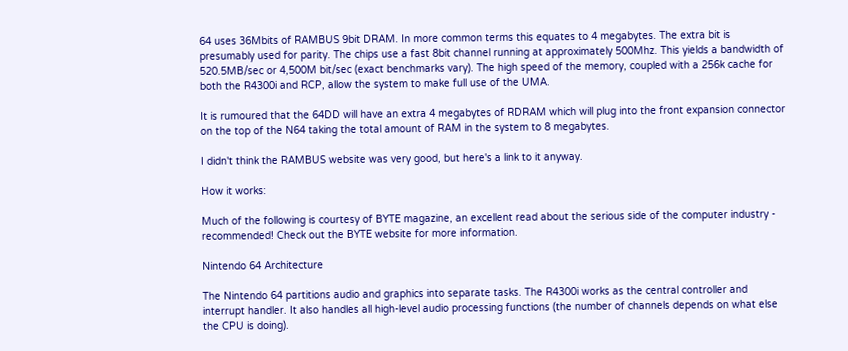64 uses 36Mbits of RAMBUS 9bit DRAM. In more common terms this equates to 4 megabytes. The extra bit is presumably used for parity. The chips use a fast 8bit channel running at approximately 500Mhz. This yields a bandwidth of 520.5MB/sec or 4,500M bit/sec (exact benchmarks vary). The high speed of the memory, coupled with a 256k cache for both the R4300i and RCP, allow the system to make full use of the UMA.

It is rumoured that the 64DD will have an extra 4 megabytes of RDRAM which will plug into the front expansion connector on the top of the N64 taking the total amount of RAM in the system to 8 megabytes.

I didn't think the RAMBUS website was very good, but here's a link to it anyway.

How it works:

Much of the following is courtesy of BYTE magazine, an excellent read about the serious side of the computer industry - recommended! Check out the BYTE website for more information.

Nintendo 64 Architecture

The Nintendo 64 partitions audio and graphics into separate tasks. The R4300i works as the central controller and interrupt handler. It also handles all high-level audio processing functions (the number of channels depends on what else the CPU is doing).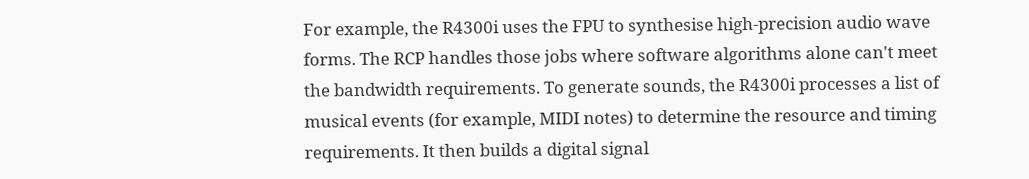For example, the R4300i uses the FPU to synthesise high-precision audio wave forms. The RCP handles those jobs where software algorithms alone can't meet the bandwidth requirements. To generate sounds, the R4300i processes a list of musical events (for example, MIDI notes) to determine the resource and timing requirements. It then builds a digital signal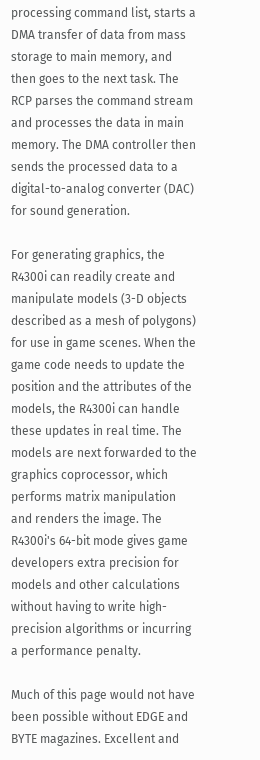processing command list, starts a DMA transfer of data from mass storage to main memory, and then goes to the next task. The RCP parses the command stream and processes the data in main memory. The DMA controller then sends the processed data to a digital-to-analog converter (DAC) for sound generation.

For generating graphics, the R4300i can readily create and manipulate models (3-D objects described as a mesh of polygons) for use in game scenes. When the game code needs to update the position and the attributes of the models, the R4300i can handle these updates in real time. The models are next forwarded to the graphics coprocessor, which performs matrix manipulation and renders the image. The R4300i's 64-bit mode gives game developers extra precision for models and other calculations without having to write high-precision algorithms or incurring a performance penalty.

Much of this page would not have been possible without EDGE and BYTE magazines. Excellent and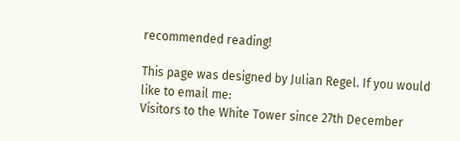recommended reading!

This page was designed by Julian Regel. If you would like to email me:
Visitors to the White Tower since 27th December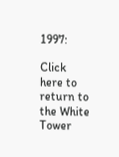1997:

Click here to return to the White Tower